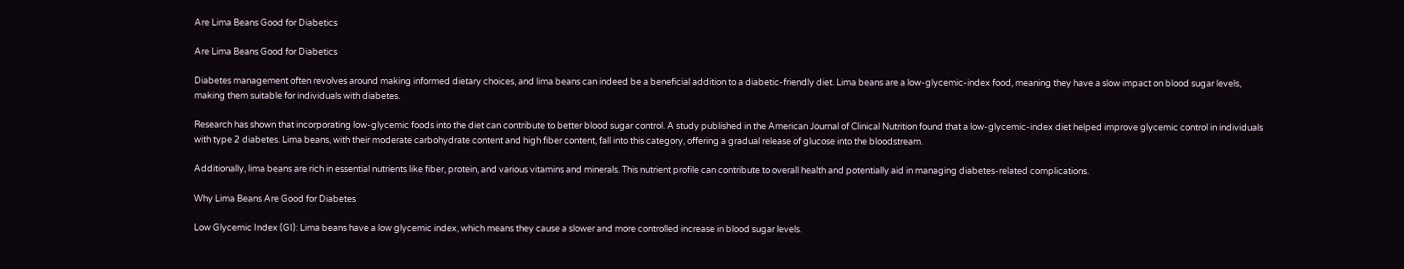Are Lima Beans Good for Diabetics

Are Lima Beans Good for Diabetics

Diabetes management often revolves around making informed dietary choices, and lima beans can indeed be a beneficial addition to a diabetic-friendly diet. Lima beans are a low-glycemic-index food, meaning they have a slow impact on blood sugar levels, making them suitable for individuals with diabetes.

Research has shown that incorporating low-glycemic foods into the diet can contribute to better blood sugar control. A study published in the American Journal of Clinical Nutrition found that a low-glycemic-index diet helped improve glycemic control in individuals with type 2 diabetes. Lima beans, with their moderate carbohydrate content and high fiber content, fall into this category, offering a gradual release of glucose into the bloodstream.

Additionally, lima beans are rich in essential nutrients like fiber, protein, and various vitamins and minerals. This nutrient profile can contribute to overall health and potentially aid in managing diabetes-related complications.

Why Lima Beans Are Good for Diabetes

Low Glycemic Index (GI): Lima beans have a low glycemic index, which means they cause a slower and more controlled increase in blood sugar levels.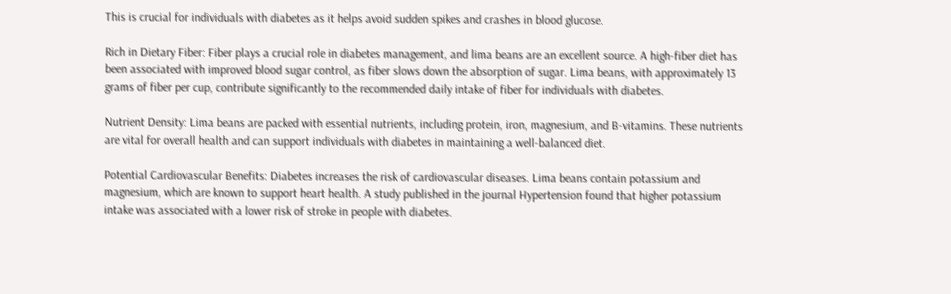This is crucial for individuals with diabetes as it helps avoid sudden spikes and crashes in blood glucose.

Rich in Dietary Fiber: Fiber plays a crucial role in diabetes management, and lima beans are an excellent source. A high-fiber diet has been associated with improved blood sugar control, as fiber slows down the absorption of sugar. Lima beans, with approximately 13 grams of fiber per cup, contribute significantly to the recommended daily intake of fiber for individuals with diabetes.

Nutrient Density: Lima beans are packed with essential nutrients, including protein, iron, magnesium, and B-vitamins. These nutrients are vital for overall health and can support individuals with diabetes in maintaining a well-balanced diet.

Potential Cardiovascular Benefits: Diabetes increases the risk of cardiovascular diseases. Lima beans contain potassium and magnesium, which are known to support heart health. A study published in the journal Hypertension found that higher potassium intake was associated with a lower risk of stroke in people with diabetes.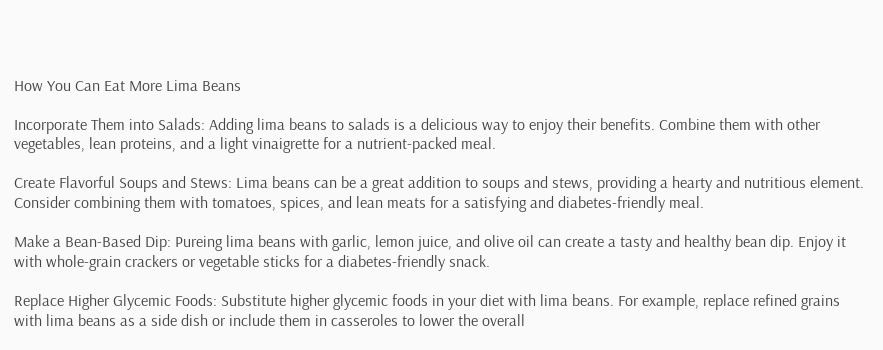How You Can Eat More Lima Beans

Incorporate Them into Salads: Adding lima beans to salads is a delicious way to enjoy their benefits. Combine them with other vegetables, lean proteins, and a light vinaigrette for a nutrient-packed meal.

Create Flavorful Soups and Stews: Lima beans can be a great addition to soups and stews, providing a hearty and nutritious element. Consider combining them with tomatoes, spices, and lean meats for a satisfying and diabetes-friendly meal.

Make a Bean-Based Dip: Pureing lima beans with garlic, lemon juice, and olive oil can create a tasty and healthy bean dip. Enjoy it with whole-grain crackers or vegetable sticks for a diabetes-friendly snack.

Replace Higher Glycemic Foods: Substitute higher glycemic foods in your diet with lima beans. For example, replace refined grains with lima beans as a side dish or include them in casseroles to lower the overall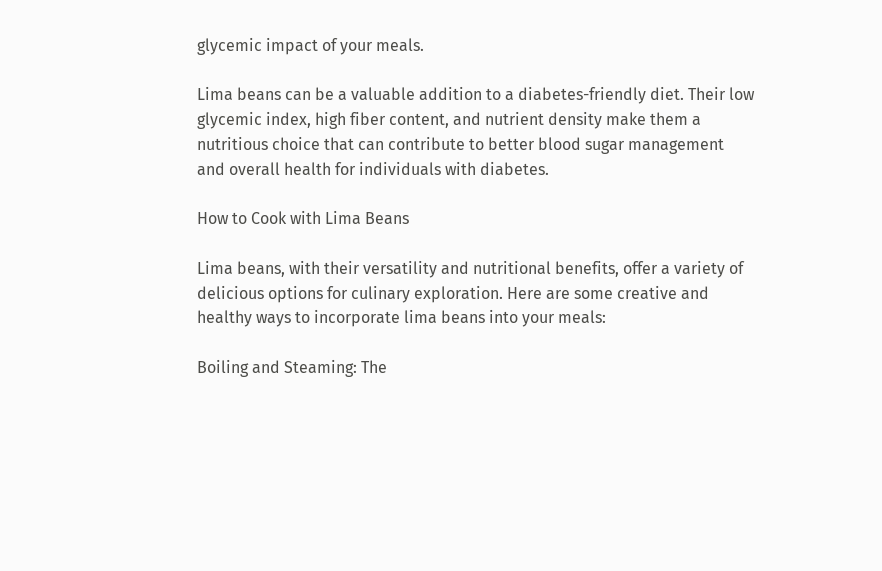glycemic impact of your meals.

Lima beans can be a valuable addition to a diabetes-friendly diet. Their low glycemic index, high fiber content, and nutrient density make them a nutritious choice that can contribute to better blood sugar management and overall health for individuals with diabetes.

How to Cook with Lima Beans

Lima beans, with their versatility and nutritional benefits, offer a variety of delicious options for culinary exploration. Here are some creative and healthy ways to incorporate lima beans into your meals:

Boiling and Steaming: The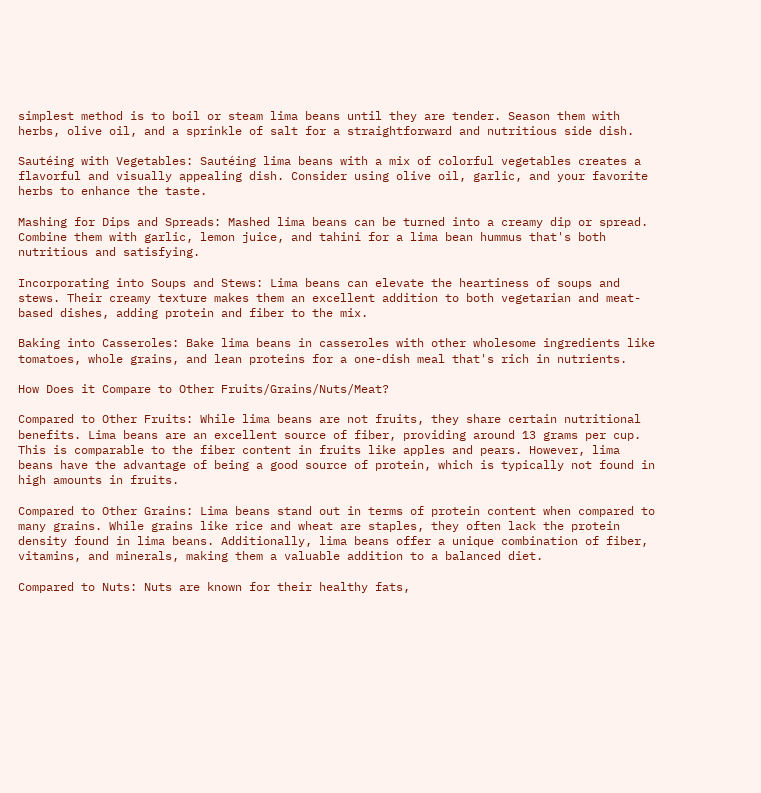simplest method is to boil or steam lima beans until they are tender. Season them with herbs, olive oil, and a sprinkle of salt for a straightforward and nutritious side dish.

Sautéing with Vegetables: Sautéing lima beans with a mix of colorful vegetables creates a flavorful and visually appealing dish. Consider using olive oil, garlic, and your favorite herbs to enhance the taste.

Mashing for Dips and Spreads: Mashed lima beans can be turned into a creamy dip or spread. Combine them with garlic, lemon juice, and tahini for a lima bean hummus that's both nutritious and satisfying.

Incorporating into Soups and Stews: Lima beans can elevate the heartiness of soups and stews. Their creamy texture makes them an excellent addition to both vegetarian and meat-based dishes, adding protein and fiber to the mix.

Baking into Casseroles: Bake lima beans in casseroles with other wholesome ingredients like tomatoes, whole grains, and lean proteins for a one-dish meal that's rich in nutrients.

How Does it Compare to Other Fruits/Grains/Nuts/Meat?

Compared to Other Fruits: While lima beans are not fruits, they share certain nutritional benefits. Lima beans are an excellent source of fiber, providing around 13 grams per cup. This is comparable to the fiber content in fruits like apples and pears. However, lima beans have the advantage of being a good source of protein, which is typically not found in high amounts in fruits.

Compared to Other Grains: Lima beans stand out in terms of protein content when compared to many grains. While grains like rice and wheat are staples, they often lack the protein density found in lima beans. Additionally, lima beans offer a unique combination of fiber, vitamins, and minerals, making them a valuable addition to a balanced diet.

Compared to Nuts: Nuts are known for their healthy fats,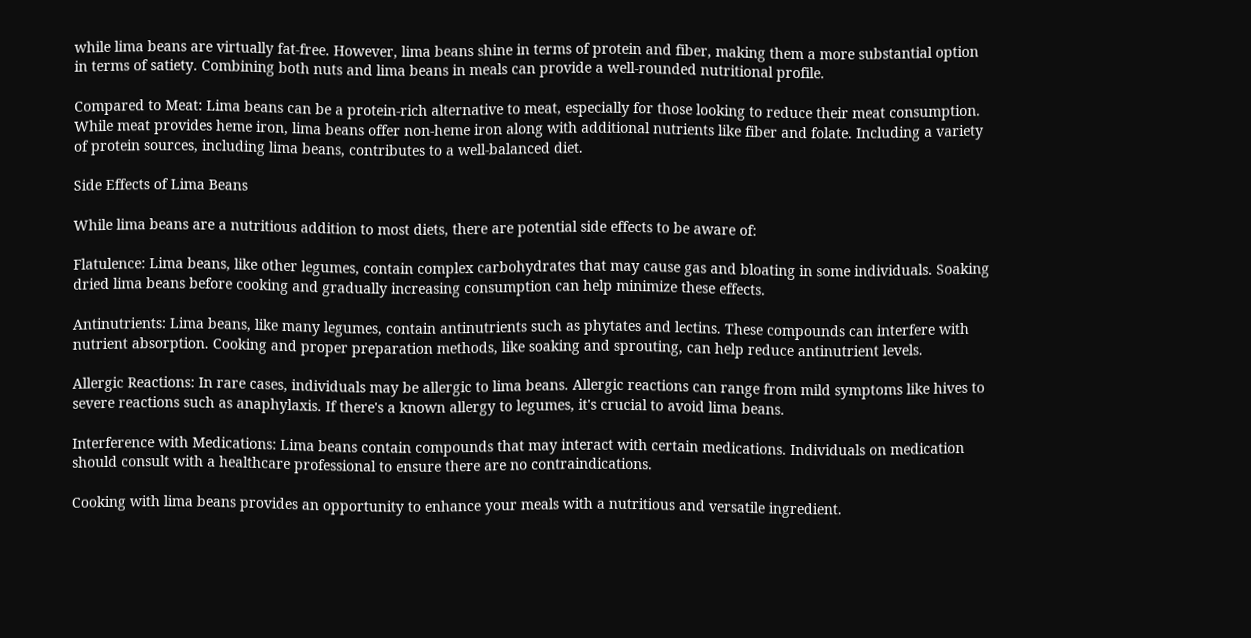while lima beans are virtually fat-free. However, lima beans shine in terms of protein and fiber, making them a more substantial option in terms of satiety. Combining both nuts and lima beans in meals can provide a well-rounded nutritional profile.

Compared to Meat: Lima beans can be a protein-rich alternative to meat, especially for those looking to reduce their meat consumption. While meat provides heme iron, lima beans offer non-heme iron along with additional nutrients like fiber and folate. Including a variety of protein sources, including lima beans, contributes to a well-balanced diet.

Side Effects of Lima Beans

While lima beans are a nutritious addition to most diets, there are potential side effects to be aware of:

Flatulence: Lima beans, like other legumes, contain complex carbohydrates that may cause gas and bloating in some individuals. Soaking dried lima beans before cooking and gradually increasing consumption can help minimize these effects.

Antinutrients: Lima beans, like many legumes, contain antinutrients such as phytates and lectins. These compounds can interfere with nutrient absorption. Cooking and proper preparation methods, like soaking and sprouting, can help reduce antinutrient levels.

Allergic Reactions: In rare cases, individuals may be allergic to lima beans. Allergic reactions can range from mild symptoms like hives to severe reactions such as anaphylaxis. If there's a known allergy to legumes, it's crucial to avoid lima beans.

Interference with Medications: Lima beans contain compounds that may interact with certain medications. Individuals on medication should consult with a healthcare professional to ensure there are no contraindications.

Cooking with lima beans provides an opportunity to enhance your meals with a nutritious and versatile ingredient.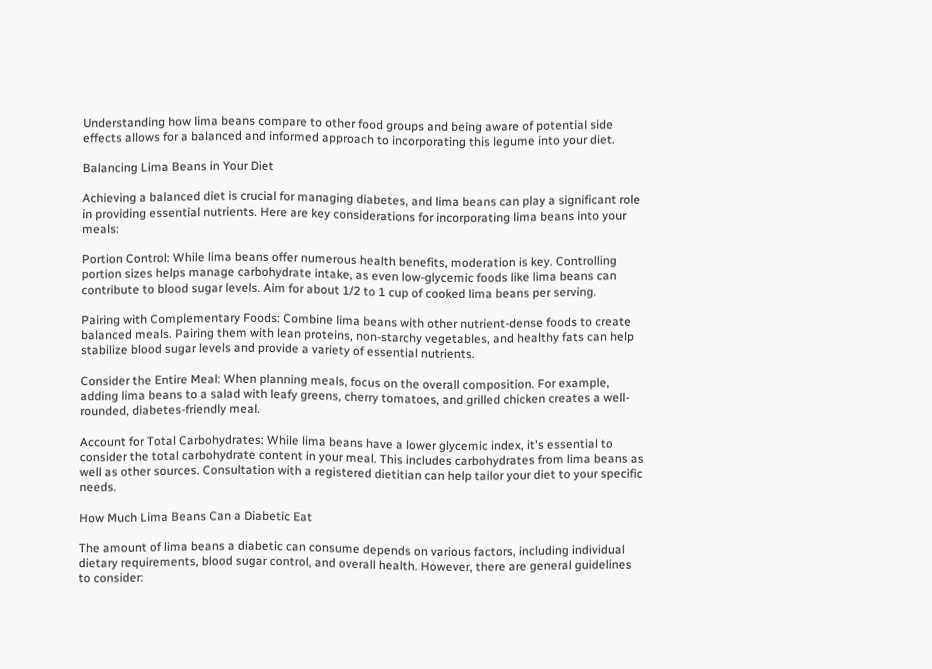Understanding how lima beans compare to other food groups and being aware of potential side effects allows for a balanced and informed approach to incorporating this legume into your diet.

Balancing Lima Beans in Your Diet

Achieving a balanced diet is crucial for managing diabetes, and lima beans can play a significant role in providing essential nutrients. Here are key considerations for incorporating lima beans into your meals:

Portion Control: While lima beans offer numerous health benefits, moderation is key. Controlling portion sizes helps manage carbohydrate intake, as even low-glycemic foods like lima beans can contribute to blood sugar levels. Aim for about 1/2 to 1 cup of cooked lima beans per serving.

Pairing with Complementary Foods: Combine lima beans with other nutrient-dense foods to create balanced meals. Pairing them with lean proteins, non-starchy vegetables, and healthy fats can help stabilize blood sugar levels and provide a variety of essential nutrients.

Consider the Entire Meal: When planning meals, focus on the overall composition. For example, adding lima beans to a salad with leafy greens, cherry tomatoes, and grilled chicken creates a well-rounded, diabetes-friendly meal.

Account for Total Carbohydrates: While lima beans have a lower glycemic index, it's essential to consider the total carbohydrate content in your meal. This includes carbohydrates from lima beans as well as other sources. Consultation with a registered dietitian can help tailor your diet to your specific needs.

How Much Lima Beans Can a Diabetic Eat

The amount of lima beans a diabetic can consume depends on various factors, including individual dietary requirements, blood sugar control, and overall health. However, there are general guidelines to consider: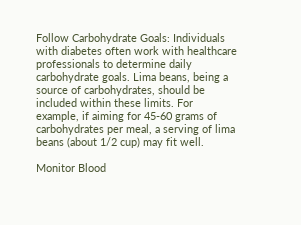Follow Carbohydrate Goals: Individuals with diabetes often work with healthcare professionals to determine daily carbohydrate goals. Lima beans, being a source of carbohydrates, should be included within these limits. For example, if aiming for 45-60 grams of carbohydrates per meal, a serving of lima beans (about 1/2 cup) may fit well.

Monitor Blood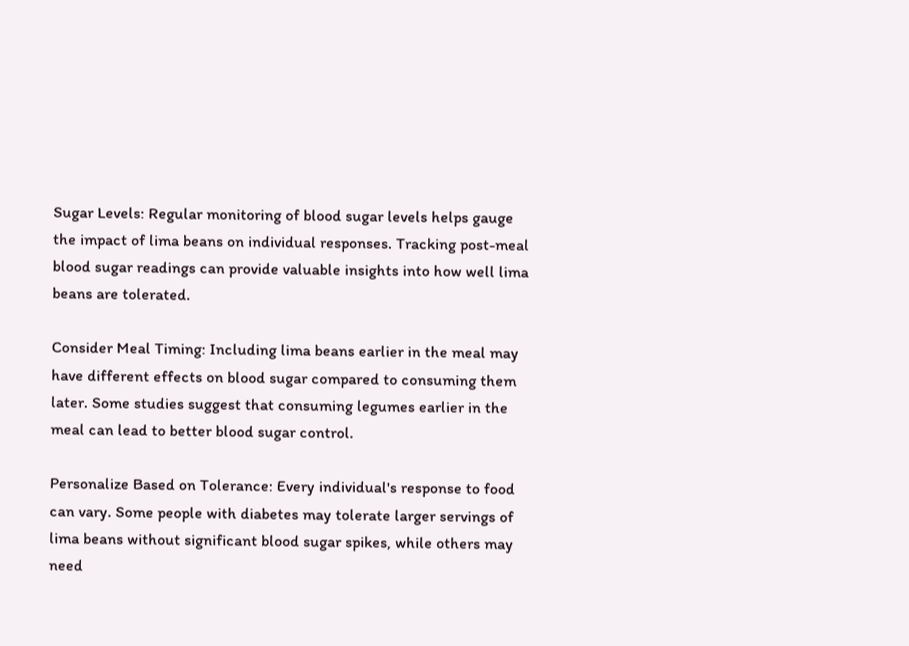Sugar Levels: Regular monitoring of blood sugar levels helps gauge the impact of lima beans on individual responses. Tracking post-meal blood sugar readings can provide valuable insights into how well lima beans are tolerated.

Consider Meal Timing: Including lima beans earlier in the meal may have different effects on blood sugar compared to consuming them later. Some studies suggest that consuming legumes earlier in the meal can lead to better blood sugar control.

Personalize Based on Tolerance: Every individual's response to food can vary. Some people with diabetes may tolerate larger servings of lima beans without significant blood sugar spikes, while others may need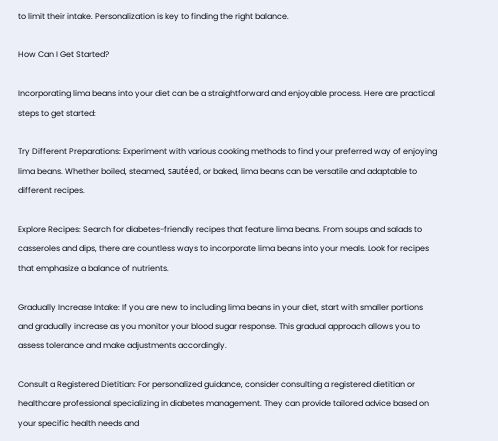to limit their intake. Personalization is key to finding the right balance.

How Can I Get Started?

Incorporating lima beans into your diet can be a straightforward and enjoyable process. Here are practical steps to get started:

Try Different Preparations: Experiment with various cooking methods to find your preferred way of enjoying lima beans. Whether boiled, steamed, sautéed, or baked, lima beans can be versatile and adaptable to different recipes.

Explore Recipes: Search for diabetes-friendly recipes that feature lima beans. From soups and salads to casseroles and dips, there are countless ways to incorporate lima beans into your meals. Look for recipes that emphasize a balance of nutrients.

Gradually Increase Intake: If you are new to including lima beans in your diet, start with smaller portions and gradually increase as you monitor your blood sugar response. This gradual approach allows you to assess tolerance and make adjustments accordingly.

Consult a Registered Dietitian: For personalized guidance, consider consulting a registered dietitian or healthcare professional specializing in diabetes management. They can provide tailored advice based on your specific health needs and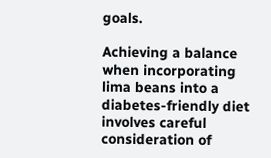goals.

Achieving a balance when incorporating lima beans into a diabetes-friendly diet involves careful consideration of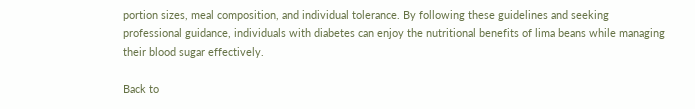portion sizes, meal composition, and individual tolerance. By following these guidelines and seeking professional guidance, individuals with diabetes can enjoy the nutritional benefits of lima beans while managing their blood sugar effectively.

Back to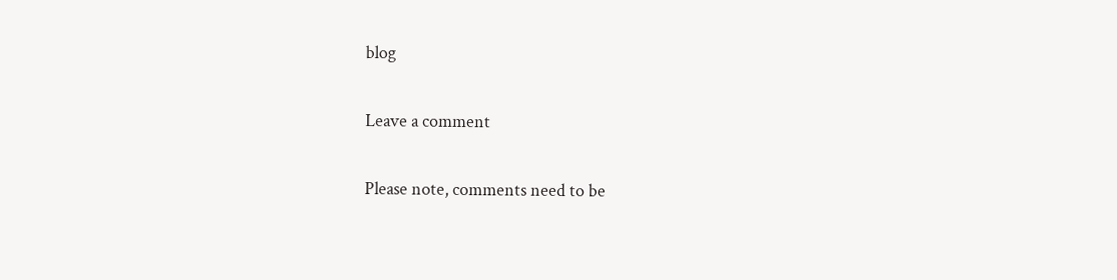blog

Leave a comment

Please note, comments need to be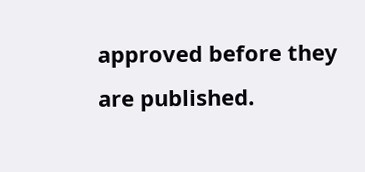approved before they are published.